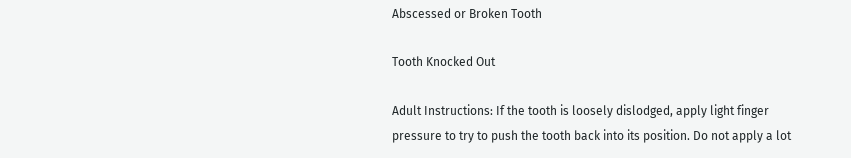Abscessed or Broken Tooth

Tooth Knocked Out

Adult Instructions: If the tooth is loosely dislodged, apply light finger pressure to try to push the tooth back into its position. Do not apply a lot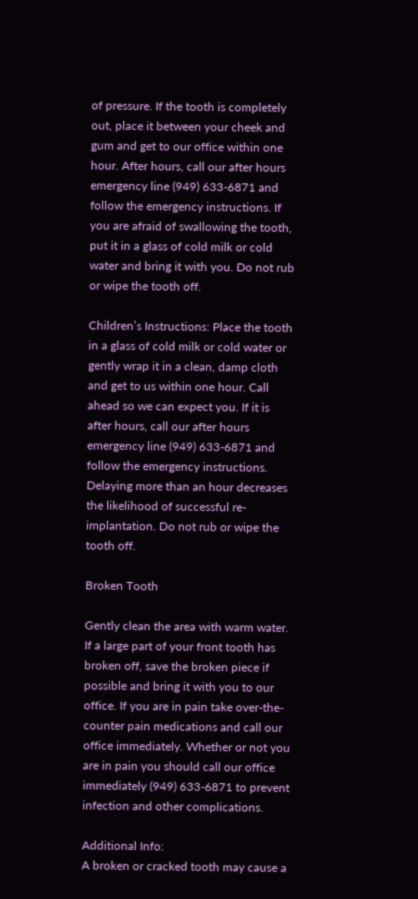of pressure. If the tooth is completely out, place it between your cheek and gum and get to our office within one hour. After hours, call our after hours emergency line (949) 633-6871 and follow the emergency instructions. If you are afraid of swallowing the tooth, put it in a glass of cold milk or cold water and bring it with you. Do not rub or wipe the tooth off.

Children’s Instructions: Place the tooth in a glass of cold milk or cold water or gently wrap it in a clean, damp cloth and get to us within one hour. Call ahead so we can expect you. If it is after hours, call our after hours emergency line (949) 633-6871 and follow the emergency instructions. Delaying more than an hour decreases the likelihood of successful re-implantation. Do not rub or wipe the tooth off.

Broken Tooth

Gently clean the area with warm water. If a large part of your front tooth has broken off, save the broken piece if possible and bring it with you to our office. If you are in pain take over-the-counter pain medications and call our office immediately. Whether or not you are in pain you should call our office immediately (949) 633-6871 to prevent infection and other complications.

Additional Info:
A broken or cracked tooth may cause a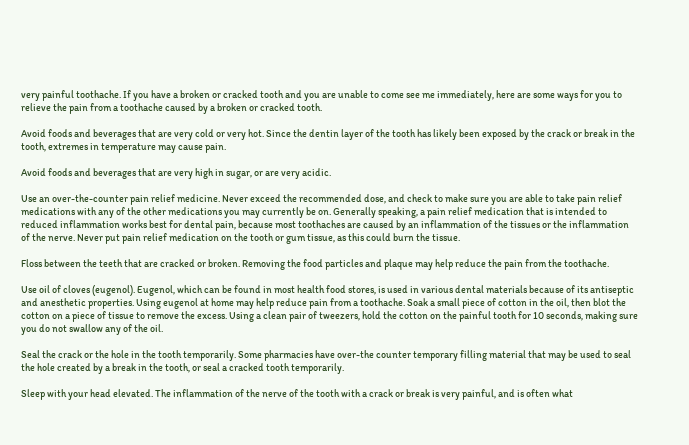very painful toothache. If you have a broken or cracked tooth and you are unable to come see me immediately, here are some ways for you to relieve the pain from a toothache caused by a broken or cracked tooth.

Avoid foods and beverages that are very cold or very hot. Since the dentin layer of the tooth has likely been exposed by the crack or break in the tooth, extremes in temperature may cause pain.

Avoid foods and beverages that are very high in sugar, or are very acidic.

Use an over-the-counter pain relief medicine. Never exceed the recommended dose, and check to make sure you are able to take pain relief medications with any of the other medications you may currently be on. Generally speaking, a pain relief medication that is intended to reduced inflammation works best for dental pain, because most toothaches are caused by an inflammation of the tissues or the inflammation of the nerve. Never put pain relief medication on the tooth or gum tissue, as this could burn the tissue.

Floss between the teeth that are cracked or broken. Removing the food particles and plaque may help reduce the pain from the toothache.

Use oil of cloves (eugenol). Eugenol, which can be found in most health food stores, is used in various dental materials because of its antiseptic and anesthetic properties. Using eugenol at home may help reduce pain from a toothache. Soak a small piece of cotton in the oil, then blot the cotton on a piece of tissue to remove the excess. Using a clean pair of tweezers, hold the cotton on the painful tooth for 10 seconds, making sure you do not swallow any of the oil.

Seal the crack or the hole in the tooth temporarily. Some pharmacies have over-the counter temporary filling material that may be used to seal the hole created by a break in the tooth, or seal a cracked tooth temporarily.

Sleep with your head elevated. The inflammation of the nerve of the tooth with a crack or break is very painful, and is often what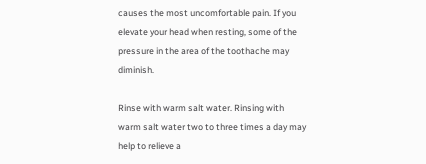causes the most uncomfortable pain. If you elevate your head when resting, some of the pressure in the area of the toothache may diminish.

Rinse with warm salt water. Rinsing with warm salt water two to three times a day may help to relieve a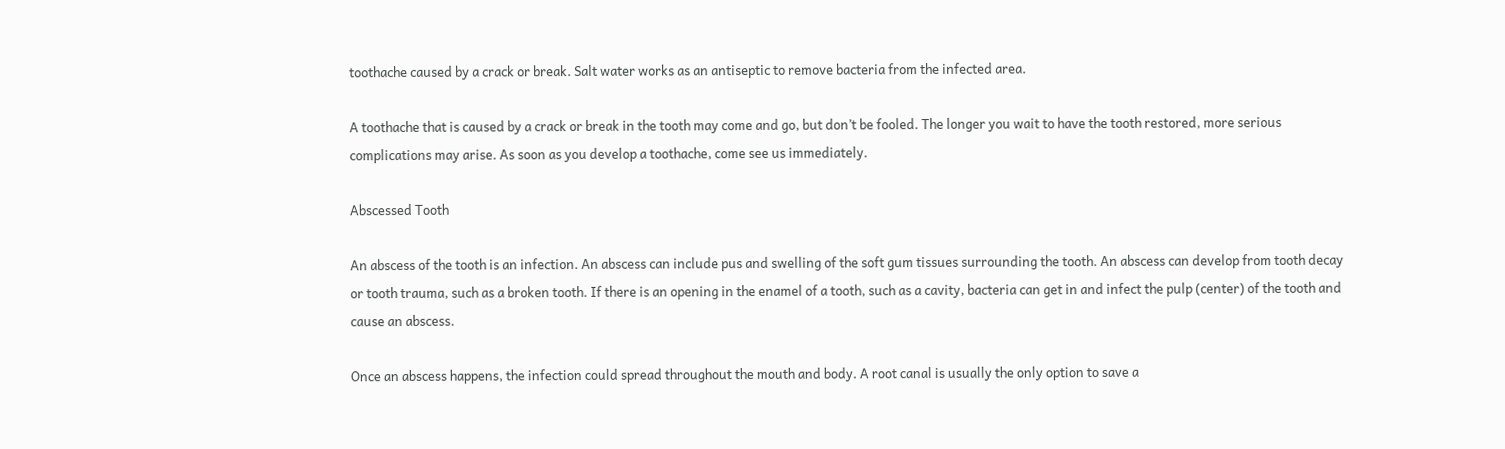toothache caused by a crack or break. Salt water works as an antiseptic to remove bacteria from the infected area.

A toothache that is caused by a crack or break in the tooth may come and go, but don’t be fooled. The longer you wait to have the tooth restored, more serious complications may arise. As soon as you develop a toothache, come see us immediately.

Abscessed Tooth

An abscess of the tooth is an infection. An abscess can include pus and swelling of the soft gum tissues surrounding the tooth. An abscess can develop from tooth decay or tooth trauma, such as a broken tooth. If there is an opening in the enamel of a tooth, such as a cavity, bacteria can get in and infect the pulp (center) of the tooth and cause an abscess.

Once an abscess happens, the infection could spread throughout the mouth and body. A root canal is usually the only option to save a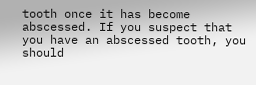tooth once it has become abscessed. If you suspect that you have an abscessed tooth, you should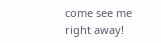come see me right away!